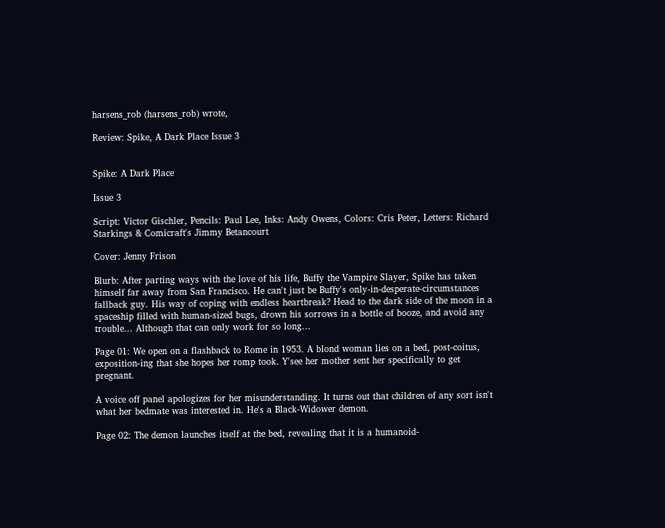harsens_rob (harsens_rob) wrote,

Review: Spike, A Dark Place Issue 3


Spike: A Dark Place

Issue 3

Script: Victor Gischler, Pencils: Paul Lee, Inks: Andy Owens, Colors: Cris Peter, Letters: Richard Starkings & Comicraft's Jimmy Betancourt

Cover: Jenny Frison

Blurb: After parting ways with the love of his life, Buffy the Vampire Slayer, Spike has taken himself far away from San Francisco. He can't just be Buffy's only-in-desperate-circumstances fallback guy. His way of coping with endless heartbreak? Head to the dark side of the moon in a spaceship filled with human-sized bugs, drown his sorrows in a bottle of booze, and avoid any trouble... Although that can only work for so long...

Page 01: We open on a flashback to Rome in 1953. A blond woman lies on a bed, post-coitus, exposition-ing that she hopes her romp took. Y'see her mother sent her specifically to get pregnant.

A voice off panel apologizes for her misunderstanding. It turns out that children of any sort isn't what her bedmate was interested in. He's a Black-Widower demon.

Page 02: The demon launches itself at the bed, revealing that it is a humanoid-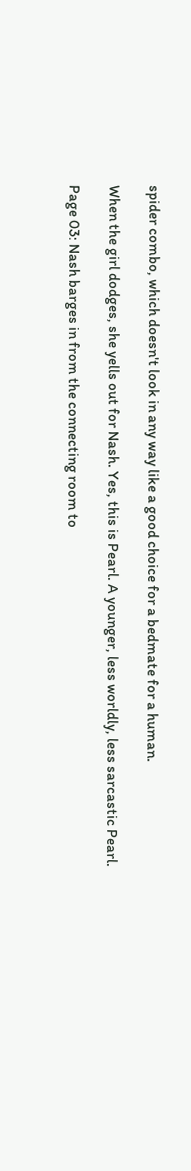spider combo, which doesn't look in any way like a good choice for a bedmate for a human.

When the girl dodges, she yells out for Nash. Yes, this is Pearl. A younger, less worldly, less sarcastic Pearl.

Page 03: Nash barges in from the connecting room to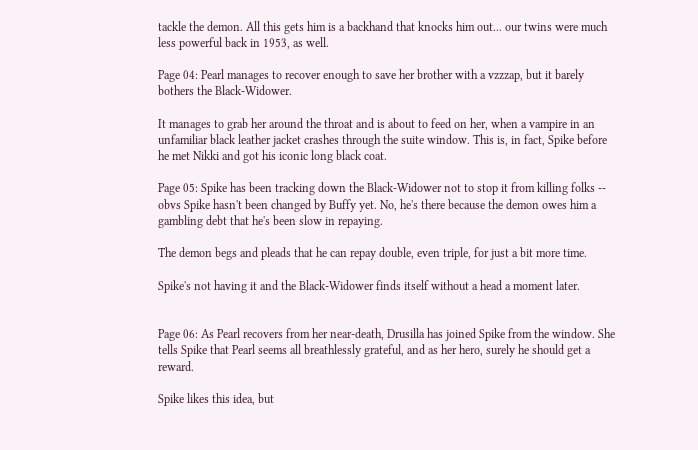tackle the demon. All this gets him is a backhand that knocks him out... our twins were much less powerful back in 1953, as well.

Page 04: Pearl manages to recover enough to save her brother with a vzzzap, but it barely bothers the Black-Widower.

It manages to grab her around the throat and is about to feed on her, when a vampire in an unfamiliar black leather jacket crashes through the suite window. This is, in fact, Spike before he met Nikki and got his iconic long black coat.

Page 05: Spike has been tracking down the Black-Widower not to stop it from killing folks -- obvs Spike hasn't been changed by Buffy yet. No, he's there because the demon owes him a gambling debt that he's been slow in repaying.

The demon begs and pleads that he can repay double, even triple, for just a bit more time.

Spike's not having it and the Black-Widower finds itself without a head a moment later.


Page 06: As Pearl recovers from her near-death, Drusilla has joined Spike from the window. She tells Spike that Pearl seems all breathlessly grateful, and as her hero, surely he should get a reward.

Spike likes this idea, but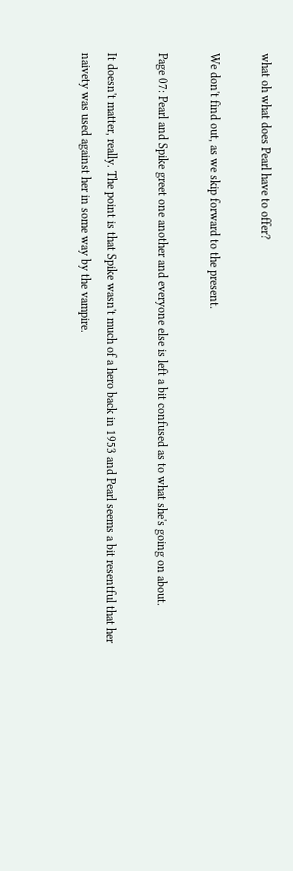what oh what does Pearl have to offer?

We don't find out, as we skip forward to the present.

Page 07: Pearl and Spike greet one another and everyone else is left a bit confused as to what she's going on about.

It doesn't matter, really. The point is that Spike wasn't much of a hero back in 1953 and Pearl seems a bit resentful that her naivety was used against her in some way by the vampire.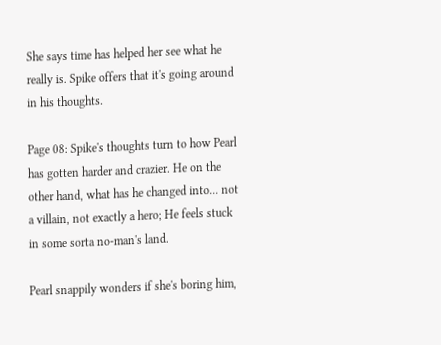She says time has helped her see what he really is. Spike offers that it's going around in his thoughts.

Page 08: Spike's thoughts turn to how Pearl has gotten harder and crazier. He on the other hand, what has he changed into... not a villain, not exactly a hero; He feels stuck in some sorta no-man's land.

Pearl snappily wonders if she's boring him,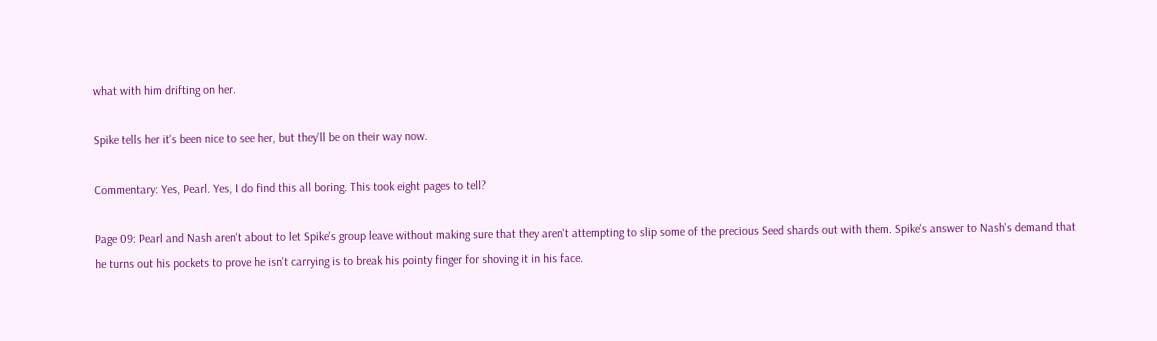what with him drifting on her.

Spike tells her it's been nice to see her, but they'll be on their way now.

Commentary: Yes, Pearl. Yes, I do find this all boring. This took eight pages to tell?

Page 09: Pearl and Nash aren't about to let Spike's group leave without making sure that they aren't attempting to slip some of the precious Seed shards out with them. Spike's answer to Nash's demand that he turns out his pockets to prove he isn't carrying is to break his pointy finger for shoving it in his face.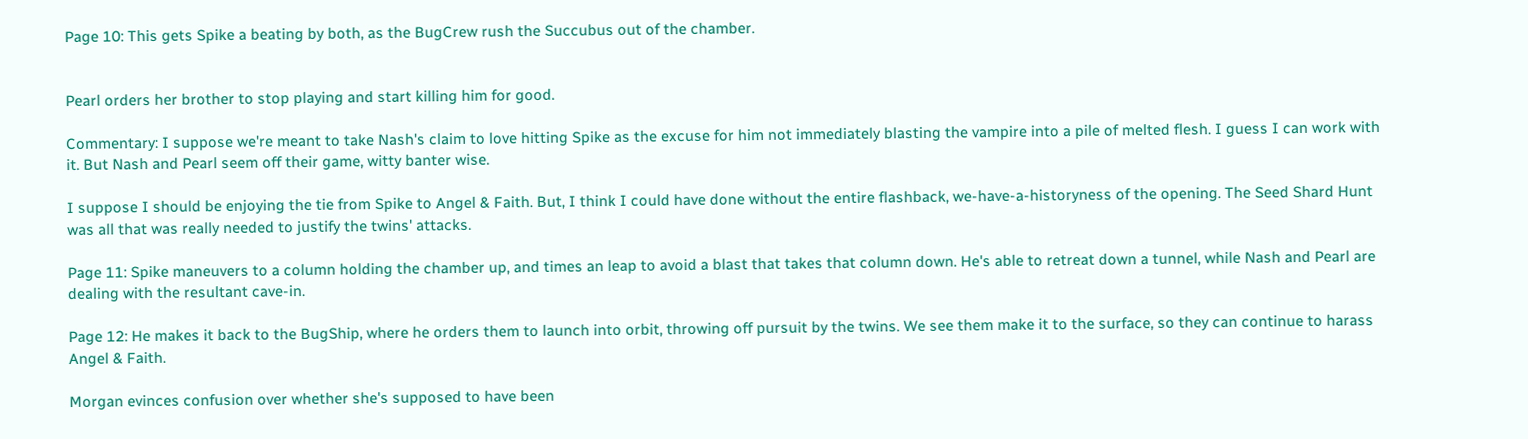Page 10: This gets Spike a beating by both, as the BugCrew rush the Succubus out of the chamber.


Pearl orders her brother to stop playing and start killing him for good.

Commentary: I suppose we're meant to take Nash's claim to love hitting Spike as the excuse for him not immediately blasting the vampire into a pile of melted flesh. I guess I can work with it. But Nash and Pearl seem off their game, witty banter wise.

I suppose I should be enjoying the tie from Spike to Angel & Faith. But, I think I could have done without the entire flashback, we-have-a-historyness of the opening. The Seed Shard Hunt was all that was really needed to justify the twins' attacks.

Page 11: Spike maneuvers to a column holding the chamber up, and times an leap to avoid a blast that takes that column down. He's able to retreat down a tunnel, while Nash and Pearl are dealing with the resultant cave-in.

Page 12: He makes it back to the BugShip, where he orders them to launch into orbit, throwing off pursuit by the twins. We see them make it to the surface, so they can continue to harass Angel & Faith.

Morgan evinces confusion over whether she's supposed to have been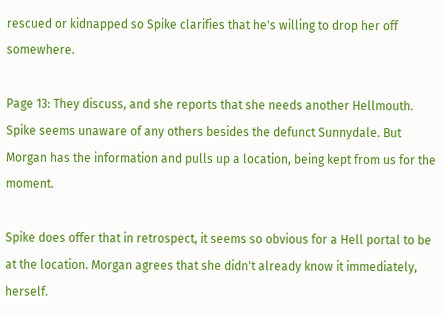rescued or kidnapped so Spike clarifies that he's willing to drop her off somewhere.

Page 13: They discuss, and she reports that she needs another Hellmouth. Spike seems unaware of any others besides the defunct Sunnydale. But Morgan has the information and pulls up a location, being kept from us for the moment.

Spike does offer that in retrospect, it seems so obvious for a Hell portal to be at the location. Morgan agrees that she didn't already know it immediately, herself.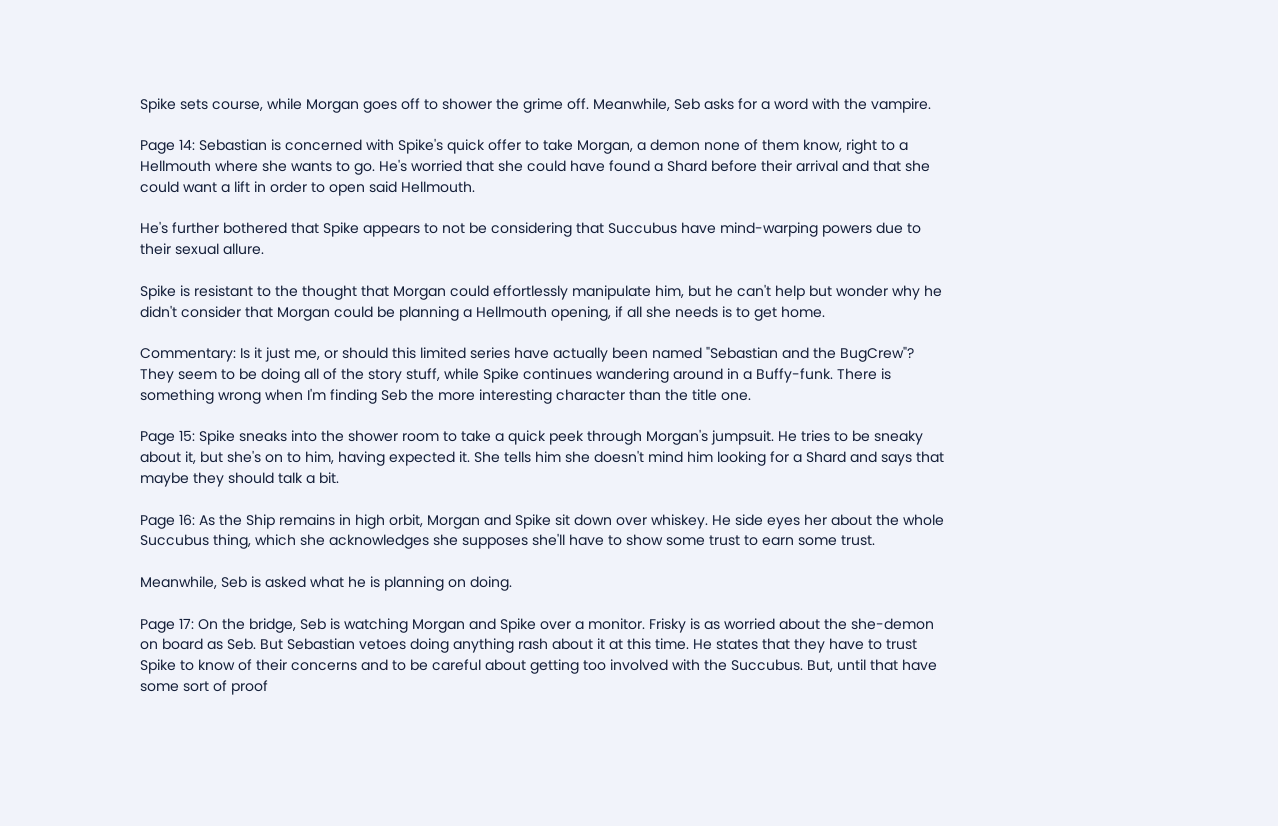Spike sets course, while Morgan goes off to shower the grime off. Meanwhile, Seb asks for a word with the vampire.

Page 14: Sebastian is concerned with Spike's quick offer to take Morgan, a demon none of them know, right to a Hellmouth where she wants to go. He's worried that she could have found a Shard before their arrival and that she could want a lift in order to open said Hellmouth.

He's further bothered that Spike appears to not be considering that Succubus have mind-warping powers due to their sexual allure.

Spike is resistant to the thought that Morgan could effortlessly manipulate him, but he can't help but wonder why he didn't consider that Morgan could be planning a Hellmouth opening, if all she needs is to get home.

Commentary: Is it just me, or should this limited series have actually been named "Sebastian and the BugCrew"? They seem to be doing all of the story stuff, while Spike continues wandering around in a Buffy-funk. There is something wrong when I'm finding Seb the more interesting character than the title one.

Page 15: Spike sneaks into the shower room to take a quick peek through Morgan's jumpsuit. He tries to be sneaky about it, but she's on to him, having expected it. She tells him she doesn't mind him looking for a Shard and says that maybe they should talk a bit.

Page 16: As the Ship remains in high orbit, Morgan and Spike sit down over whiskey. He side eyes her about the whole Succubus thing, which she acknowledges she supposes she'll have to show some trust to earn some trust.

Meanwhile, Seb is asked what he is planning on doing.

Page 17: On the bridge, Seb is watching Morgan and Spike over a monitor. Frisky is as worried about the she-demon on board as Seb. But Sebastian vetoes doing anything rash about it at this time. He states that they have to trust Spike to know of their concerns and to be careful about getting too involved with the Succubus. But, until that have some sort of proof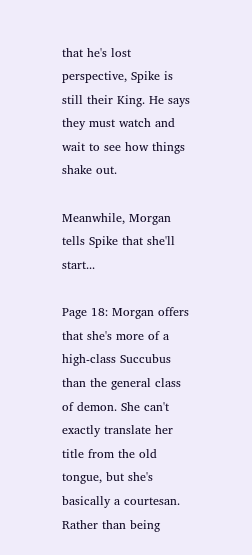that he's lost perspective, Spike is still their King. He says they must watch and wait to see how things shake out.

Meanwhile, Morgan tells Spike that she'll start...

Page 18: Morgan offers that she's more of a high-class Succubus than the general class of demon. She can't exactly translate her title from the old tongue, but she's basically a courtesan. Rather than being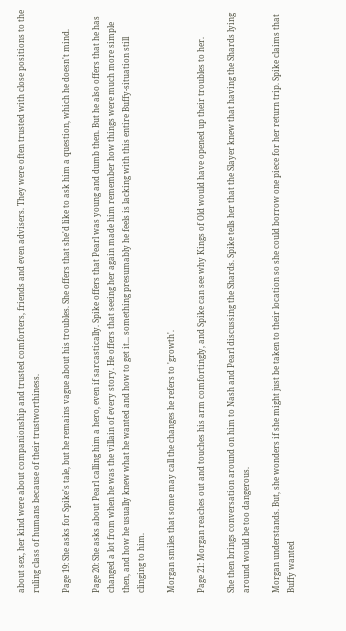about sex, her kind were about companionship and trusted comforters, friends and even advisers. They were often trusted with close positions to the ruling class of humans because of their trustworthiness.

Page 19: She asks for Spike's tale, but he remains vague about his troubles. She offers that she'd like to ask him a question, which he doesn't mind.

Page 20: She asks about Pearl calling him a hero, even if sarcastically. Spike offers that Pearl was young and dumb then. But he also offers that he has changed a lot from when he was the villain of every story. He offers that seeing her again made him remember how things were much more simple then, and how he usually knew what he wanted and how to get it... something presumably he feels is lacking with this entire Buffy-situation still clinging to him.

Morgan smiles that some may call the changes he refers to 'growth'.

Page 21: Morgan reaches out and touches his arm comfortingly, and Spike can see why Kings of Old would have opened up their troubles to her.

She then brings conversation around on him to Nash and Pearl discussing the Shards. Spike tells her that the Slayer knew that having the Shards lying around would be too dangerous.

Morgan understands. But, she wonders if she might just be taken to their location so she could borrow one piece for her return trip. Spike claims that Buffy wanted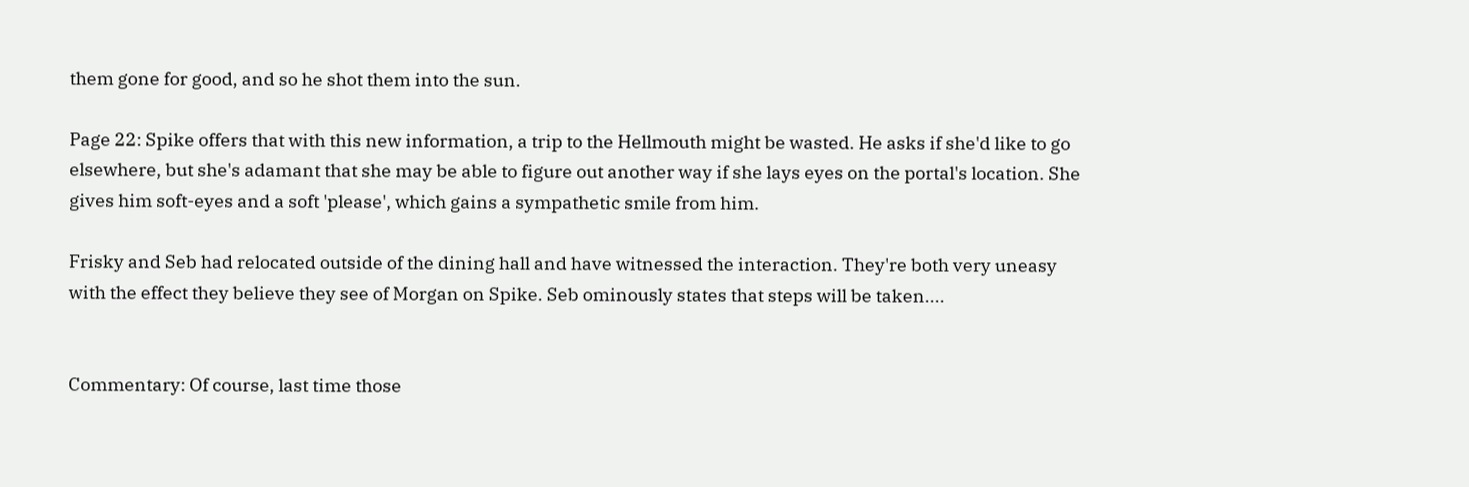them gone for good, and so he shot them into the sun.

Page 22: Spike offers that with this new information, a trip to the Hellmouth might be wasted. He asks if she'd like to go elsewhere, but she's adamant that she may be able to figure out another way if she lays eyes on the portal's location. She gives him soft-eyes and a soft 'please', which gains a sympathetic smile from him.

Frisky and Seb had relocated outside of the dining hall and have witnessed the interaction. They're both very uneasy with the effect they believe they see of Morgan on Spike. Seb ominously states that steps will be taken....


Commentary: Of course, last time those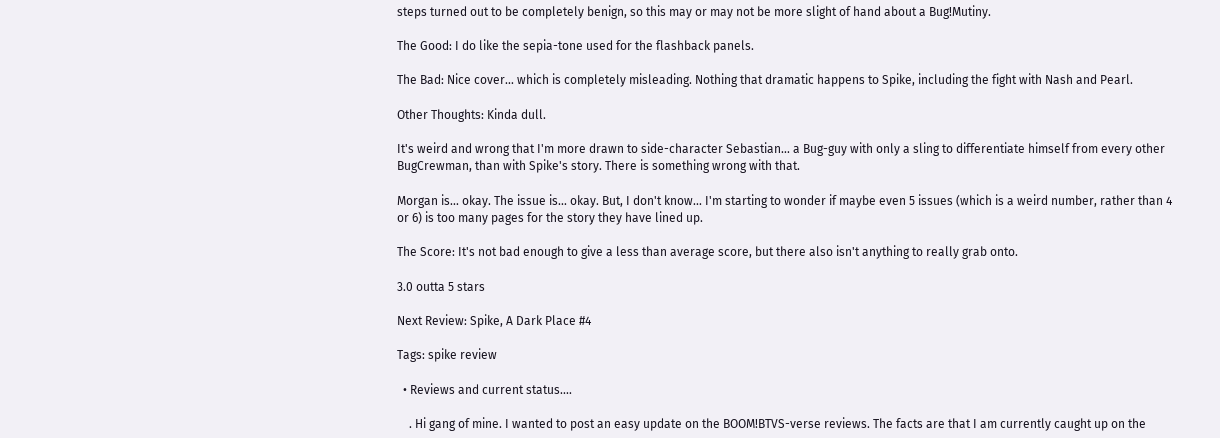steps turned out to be completely benign, so this may or may not be more slight of hand about a Bug!Mutiny.

The Good: I do like the sepia-tone used for the flashback panels.

The Bad: Nice cover... which is completely misleading. Nothing that dramatic happens to Spike, including the fight with Nash and Pearl.

Other Thoughts: Kinda dull.

It's weird and wrong that I'm more drawn to side-character Sebastian... a Bug-guy with only a sling to differentiate himself from every other BugCrewman, than with Spike's story. There is something wrong with that.

Morgan is... okay. The issue is... okay. But, I don't know... I'm starting to wonder if maybe even 5 issues (which is a weird number, rather than 4 or 6) is too many pages for the story they have lined up.

The Score: It's not bad enough to give a less than average score, but there also isn't anything to really grab onto.

3.0 outta 5 stars

Next Review: Spike, A Dark Place #4

Tags: spike review

  • Reviews and current status....

    . Hi gang of mine. I wanted to post an easy update on the BOOM!BTVS-verse reviews. The facts are that I am currently caught up on the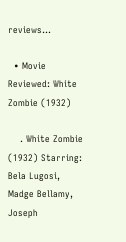reviews…

  • Movie Reviewed: White Zombie (1932)

    . White Zombie (1932) Starring: Bela Lugosi, Madge Bellamy, Joseph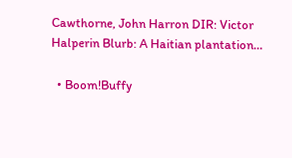Cawthorne, John Harron DIR: Victor Halperin Blurb: A Haitian plantation…

  • Boom!Buffy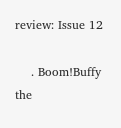review: Issue 12

    . Boom!Buffy the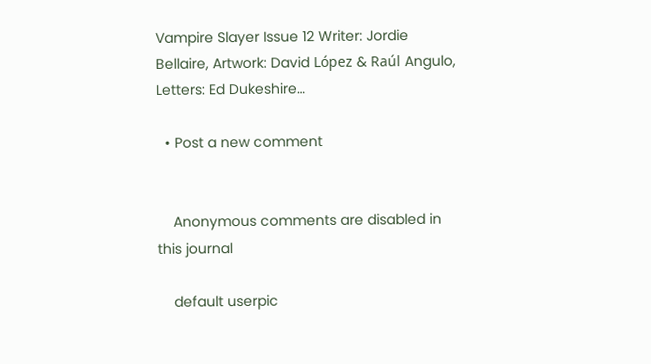Vampire Slayer Issue 12 Writer: Jordie Bellaire, Artwork: David López & Raúl Angulo, Letters: Ed Dukeshire…

  • Post a new comment


    Anonymous comments are disabled in this journal

    default userpic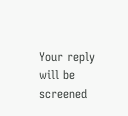Your reply will be screened